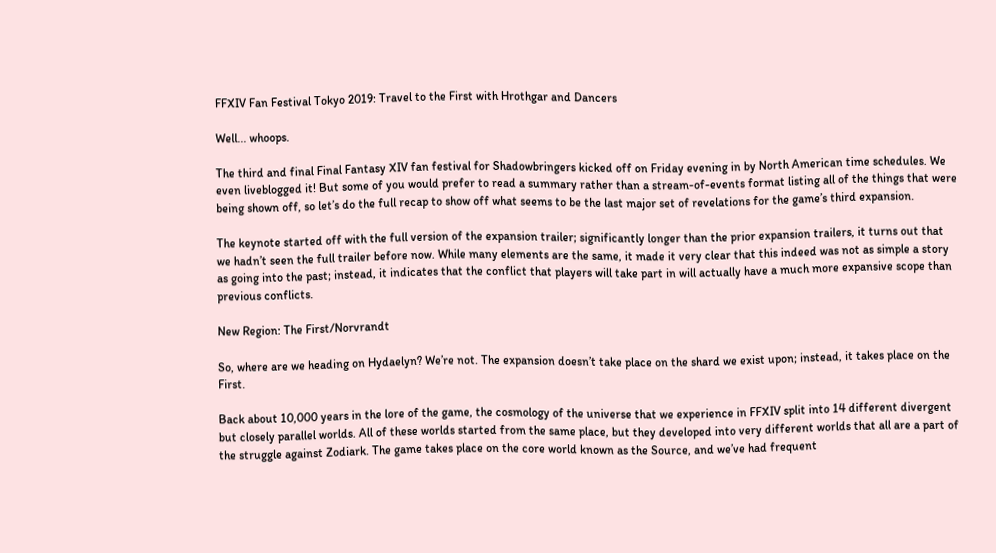FFXIV Fan Festival Tokyo 2019: Travel to the First with Hrothgar and Dancers

Well... whoops.

The third and final Final Fantasy XIV fan festival for Shadowbringers kicked off on Friday evening in by North American time schedules. We even liveblogged it! But some of you would prefer to read a summary rather than a stream-of-events format listing all of the things that were being shown off, so let’s do the full recap to show off what seems to be the last major set of revelations for the game’s third expansion.

The keynote started off with the full version of the expansion trailer; significantly longer than the prior expansion trailers, it turns out that we hadn’t seen the full trailer before now. While many elements are the same, it made it very clear that this indeed was not as simple a story as going into the past; instead, it indicates that the conflict that players will take part in will actually have a much more expansive scope than previous conflicts.

New Region: The First/Norvrandt

So, where are we heading on Hydaelyn? We’re not. The expansion doesn’t take place on the shard we exist upon; instead, it takes place on the First.

Back about 10,000 years in the lore of the game, the cosmology of the universe that we experience in FFXIV split into 14 different divergent but closely parallel worlds. All of these worlds started from the same place, but they developed into very different worlds that all are a part of the struggle against Zodiark. The game takes place on the core world known as the Source, and we’ve had frequent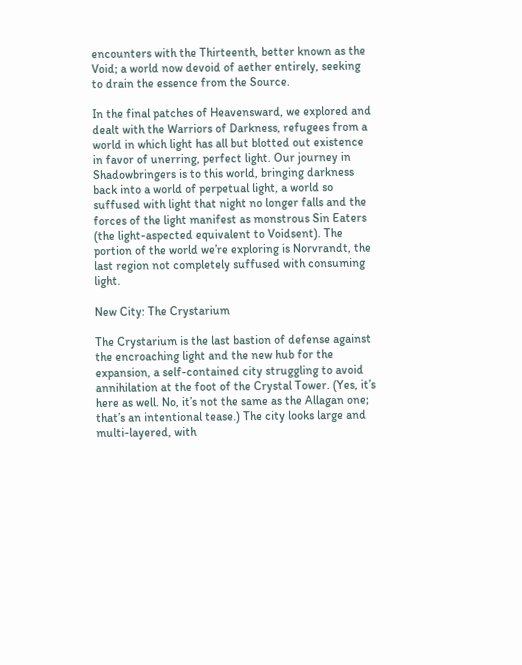encounters with the Thirteenth, better known as the Void; a world now devoid of aether entirely, seeking to drain the essence from the Source.

In the final patches of Heavensward, we explored and dealt with the Warriors of Darkness, refugees from a world in which light has all but blotted out existence in favor of unerring, perfect light. Our journey in Shadowbringers is to this world, bringing darkness back into a world of perpetual light, a world so suffused with light that night no longer falls and the forces of the light manifest as monstrous Sin Eaters (the light-aspected equivalent to Voidsent). The portion of the world we’re exploring is Norvrandt, the last region not completely suffused with consuming light.

New City: The Crystarium

The Crystarium is the last bastion of defense against the encroaching light and the new hub for the expansion, a self-contained city struggling to avoid annihilation at the foot of the Crystal Tower. (Yes, it’s here as well. No, it’s not the same as the Allagan one; that’s an intentional tease.) The city looks large and multi-layered, with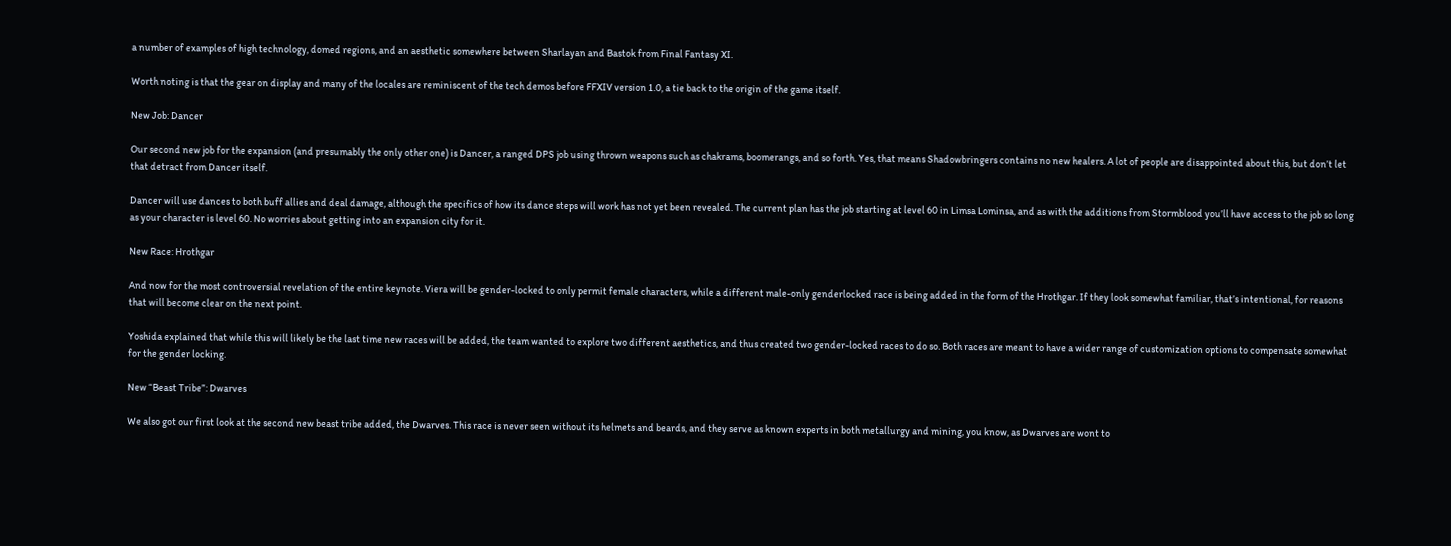a number of examples of high technology, domed regions, and an aesthetic somewhere between Sharlayan and Bastok from Final Fantasy XI.

Worth noting is that the gear on display and many of the locales are reminiscent of the tech demos before FFXIV version 1.0, a tie back to the origin of the game itself.

New Job: Dancer

Our second new job for the expansion (and presumably the only other one) is Dancer, a ranged DPS job using thrown weapons such as chakrams, boomerangs, and so forth. Yes, that means Shadowbringers contains no new healers. A lot of people are disappointed about this, but don’t let that detract from Dancer itself.

Dancer will use dances to both buff allies and deal damage, although the specifics of how its dance steps will work has not yet been revealed. The current plan has the job starting at level 60 in Limsa Lominsa, and as with the additions from Stormblood you’ll have access to the job so long as your character is level 60. No worries about getting into an expansion city for it.

New Race: Hrothgar

And now for the most controversial revelation of the entire keynote. Viera will be gender-locked to only permit female characters, while a different male-only genderlocked race is being added in the form of the Hrothgar. If they look somewhat familiar, that’s intentional, for reasons that will become clear on the next point.

Yoshida explained that while this will likely be the last time new races will be added, the team wanted to explore two different aesthetics, and thus created two gender-locked races to do so. Both races are meant to have a wider range of customization options to compensate somewhat for the gender locking.

New “Beast Tribe”: Dwarves

We also got our first look at the second new beast tribe added, the Dwarves. This race is never seen without its helmets and beards, and they serve as known experts in both metallurgy and mining, you know, as Dwarves are wont to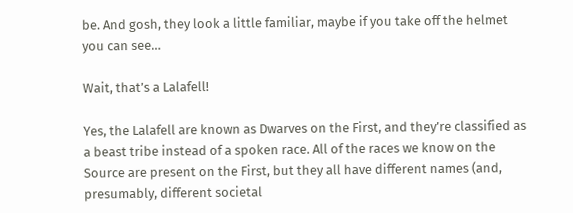be. And gosh, they look a little familiar, maybe if you take off the helmet you can see…

Wait, that’s a Lalafell!

Yes, the Lalafell are known as Dwarves on the First, and they’re classified as a beast tribe instead of a spoken race. All of the races we know on the Source are present on the First, but they all have different names (and, presumably, different societal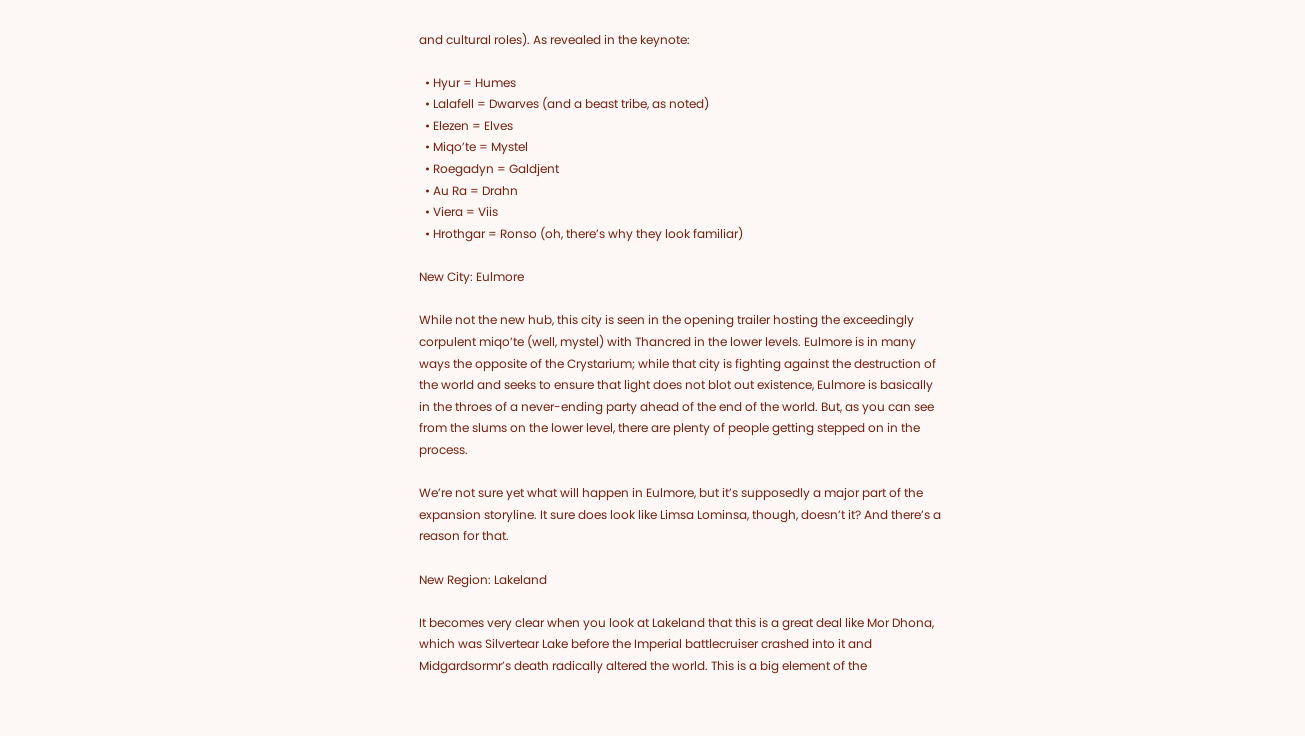and cultural roles). As revealed in the keynote:

  • Hyur = Humes
  • Lalafell = Dwarves (and a beast tribe, as noted)
  • Elezen = Elves
  • Miqo’te = Mystel
  • Roegadyn = Galdjent
  • Au Ra = Drahn
  • Viera = Viis
  • Hrothgar = Ronso (oh, there’s why they look familiar)

New City: Eulmore

While not the new hub, this city is seen in the opening trailer hosting the exceedingly corpulent miqo’te (well, mystel) with Thancred in the lower levels. Eulmore is in many ways the opposite of the Crystarium; while that city is fighting against the destruction of the world and seeks to ensure that light does not blot out existence, Eulmore is basically in the throes of a never-ending party ahead of the end of the world. But, as you can see from the slums on the lower level, there are plenty of people getting stepped on in the process.

We’re not sure yet what will happen in Eulmore, but it’s supposedly a major part of the expansion storyline. It sure does look like Limsa Lominsa, though, doesn’t it? And there’s a reason for that.

New Region: Lakeland

It becomes very clear when you look at Lakeland that this is a great deal like Mor Dhona, which was Silvertear Lake before the Imperial battlecruiser crashed into it and Midgardsormr’s death radically altered the world. This is a big element of the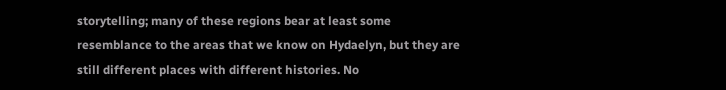storytelling; many of these regions bear at least some resemblance to the areas that we know on Hydaelyn, but they are still different places with different histories. No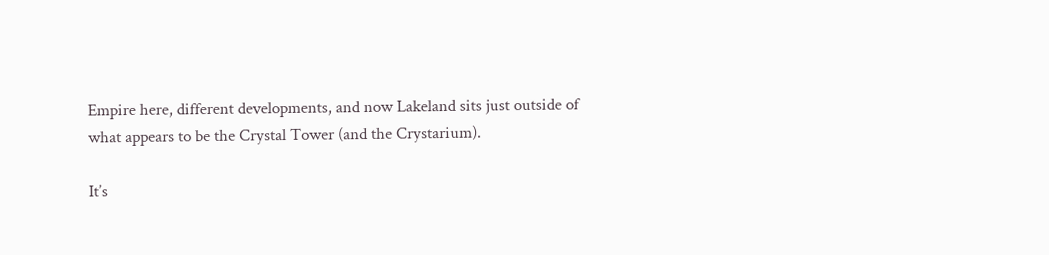Empire here, different developments, and now Lakeland sits just outside of what appears to be the Crystal Tower (and the Crystarium).

It’s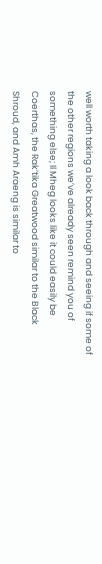well worth taking a look back through and seeing if some of the other regions we’ve already seen remind you of something else; Il Mheg looks like it could easily be Coerthas, the Rak’tika Greatwood similar to the Black Shroud, and Amh Araeng is similar to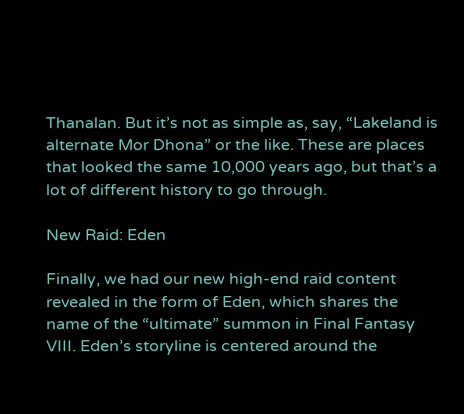Thanalan. But it’s not as simple as, say, “Lakeland is alternate Mor Dhona” or the like. These are places that looked the same 10,000 years ago, but that’s a lot of different history to go through.

New Raid: Eden

Finally, we had our new high-end raid content revealed in the form of Eden, which shares the name of the “ultimate” summon in Final Fantasy VIII. Eden’s storyline is centered around the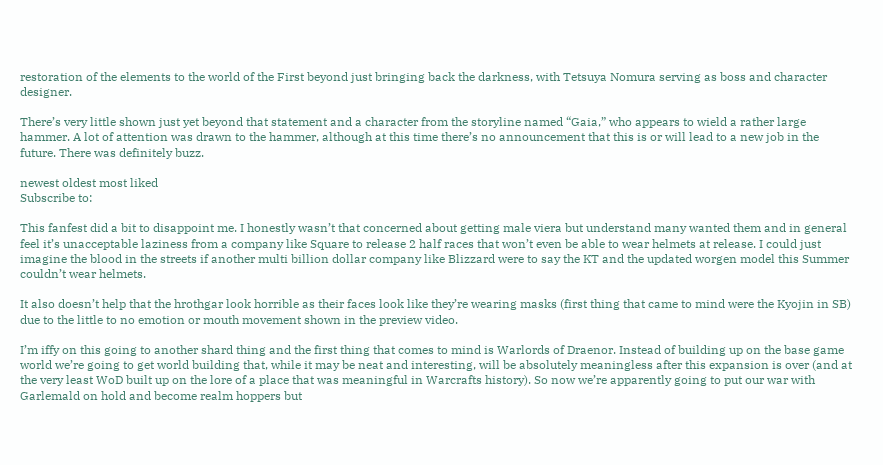restoration of the elements to the world of the First beyond just bringing back the darkness, with Tetsuya Nomura serving as boss and character designer.

There’s very little shown just yet beyond that statement and a character from the storyline named “Gaia,” who appears to wield a rather large hammer. A lot of attention was drawn to the hammer, although at this time there’s no announcement that this is or will lead to a new job in the future. There was definitely buzz.

newest oldest most liked
Subscribe to:

This fanfest did a bit to disappoint me. I honestly wasn’t that concerned about getting male viera but understand many wanted them and in general feel it’s unacceptable laziness from a company like Square to release 2 half races that won’t even be able to wear helmets at release. I could just imagine the blood in the streets if another multi billion dollar company like Blizzard were to say the KT and the updated worgen model this Summer couldn’t wear helmets.

It also doesn’t help that the hrothgar look horrible as their faces look like they’re wearing masks (first thing that came to mind were the Kyojin in SB) due to the little to no emotion or mouth movement shown in the preview video.

I’m iffy on this going to another shard thing and the first thing that comes to mind is Warlords of Draenor. Instead of building up on the base game world we’re going to get world building that, while it may be neat and interesting, will be absolutely meaningless after this expansion is over (and at the very least WoD built up on the lore of a place that was meaningful in Warcrafts history). So now we’re apparently going to put our war with Garlemald on hold and become realm hoppers but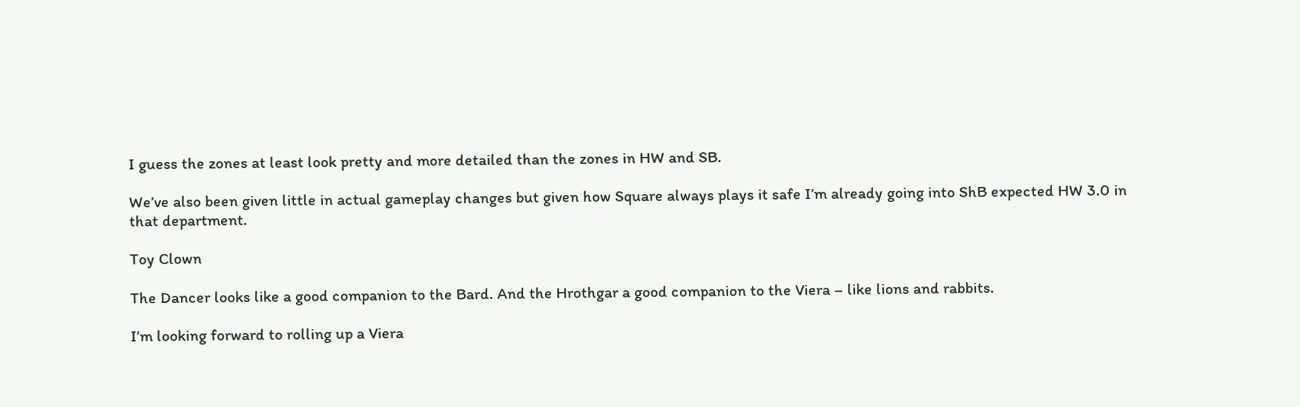I guess the zones at least look pretty and more detailed than the zones in HW and SB.

We’ve also been given little in actual gameplay changes but given how Square always plays it safe I’m already going into ShB expected HW 3.0 in that department.

Toy Clown

The Dancer looks like a good companion to the Bard. And the Hrothgar a good companion to the Viera – like lions and rabbits.

I’m looking forward to rolling up a Viera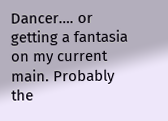Dancer…. or getting a fantasia on my current main. Probably the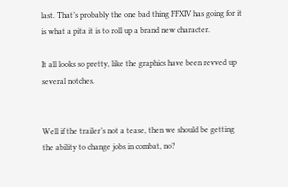last. That’s probably the one bad thing FFXIV has going for it is what a pita it is to roll up a brand new character.

It all looks so pretty, like the graphics have been revved up several notches.


Well if the trailer’s not a tease, then we should be getting the ability to change jobs in combat, no?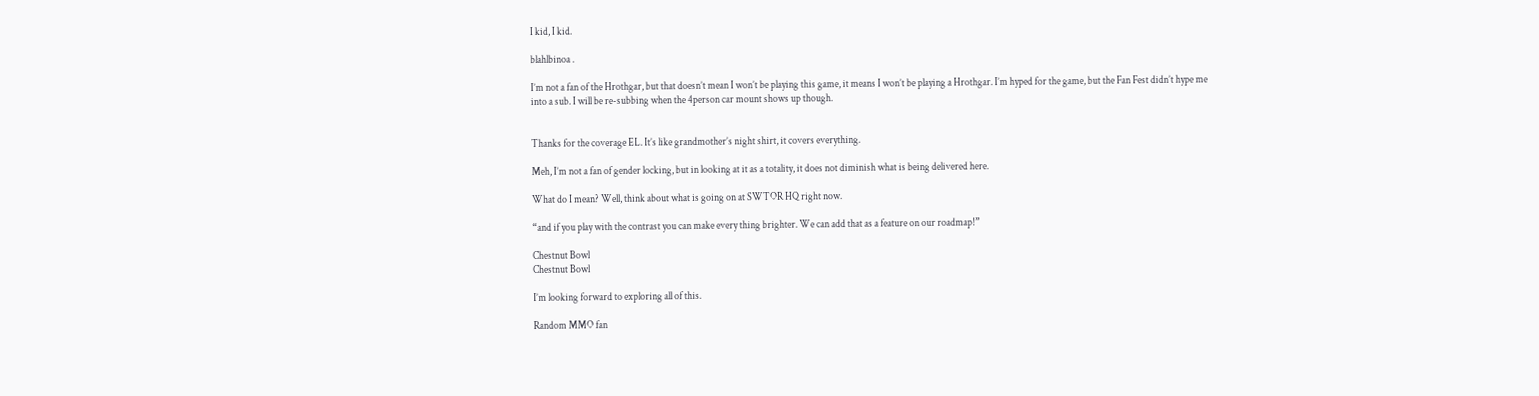I kid, I kid.

blahlbinoa .

I’m not a fan of the Hrothgar, but that doesn’t mean I won’t be playing this game, it means I won’t be playing a Hrothgar. I’m hyped for the game, but the Fan Fest didn’t hype me into a sub. I will be re-subbing when the 4person car mount shows up though.


Thanks for the coverage EL. It’s like grandmother’s night shirt, it covers everything.

Meh, I’m not a fan of gender locking, but in looking at it as a totality, it does not diminish what is being delivered here.

What do I mean? Well, think about what is going on at SWTOR HQ right now.

“and if you play with the contrast you can make every thing brighter. We can add that as a feature on our roadmap!”

Chestnut Bowl
Chestnut Bowl

I’m looking forward to exploring all of this.

Random MMO fan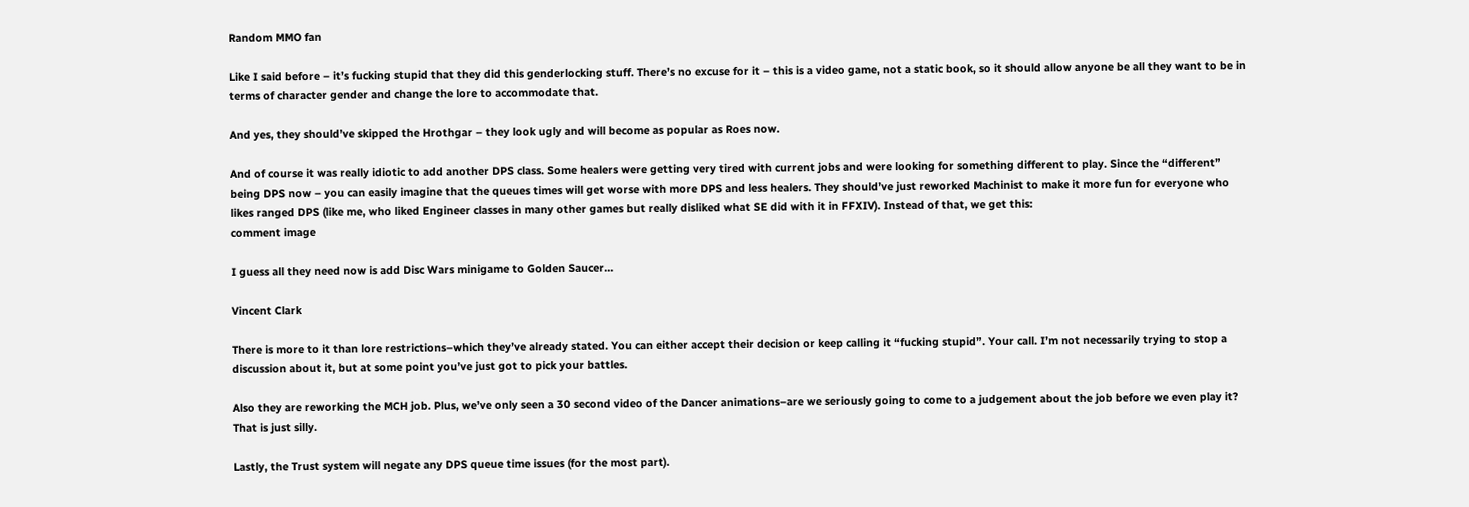Random MMO fan

Like I said before – it’s fucking stupid that they did this genderlocking stuff. There’s no excuse for it – this is a video game, not a static book, so it should allow anyone be all they want to be in terms of character gender and change the lore to accommodate that.

And yes, they should’ve skipped the Hrothgar – they look ugly and will become as popular as Roes now.

And of course it was really idiotic to add another DPS class. Some healers were getting very tired with current jobs and were looking for something different to play. Since the “different” being DPS now – you can easily imagine that the queues times will get worse with more DPS and less healers. They should’ve just reworked Machinist to make it more fun for everyone who likes ranged DPS (like me, who liked Engineer classes in many other games but really disliked what SE did with it in FFXIV). Instead of that, we get this:
comment image

I guess all they need now is add Disc Wars minigame to Golden Saucer…

Vincent Clark

There is more to it than lore restrictions–which they’ve already stated. You can either accept their decision or keep calling it “fucking stupid”. Your call. I’m not necessarily trying to stop a discussion about it, but at some point you’ve just got to pick your battles.

Also they are reworking the MCH job. Plus, we’ve only seen a 30 second video of the Dancer animations–are we seriously going to come to a judgement about the job before we even play it? That is just silly.

Lastly, the Trust system will negate any DPS queue time issues (for the most part).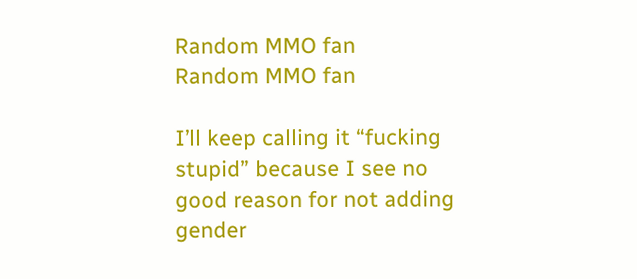Random MMO fan
Random MMO fan

I’ll keep calling it “fucking stupid” because I see no good reason for not adding gender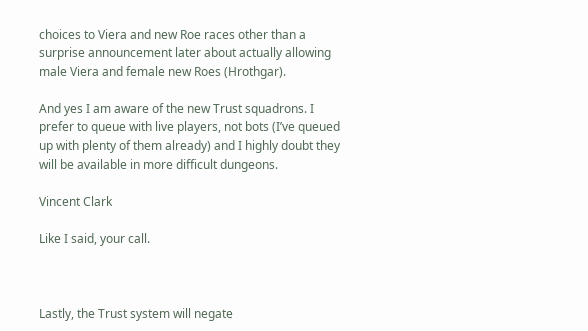choices to Viera and new Roe races other than a surprise announcement later about actually allowing male Viera and female new Roes (Hrothgar).

And yes I am aware of the new Trust squadrons. I prefer to queue with live players, not bots (I’ve queued up with plenty of them already) and I highly doubt they will be available in more difficult dungeons.

Vincent Clark

Like I said, your call.



Lastly, the Trust system will negate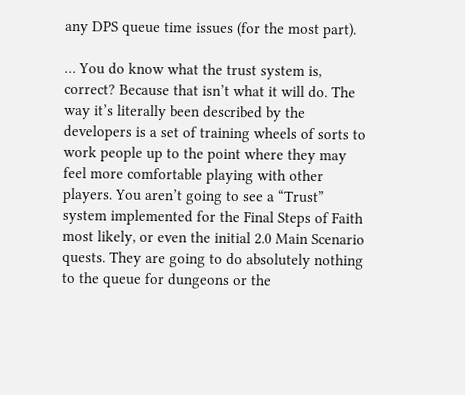any DPS queue time issues (for the most part).

… You do know what the trust system is, correct? Because that isn’t what it will do. The way it’s literally been described by the developers is a set of training wheels of sorts to work people up to the point where they may feel more comfortable playing with other players. You aren’t going to see a “Trust” system implemented for the Final Steps of Faith most likely, or even the initial 2.0 Main Scenario quests. They are going to do absolutely nothing to the queue for dungeons or the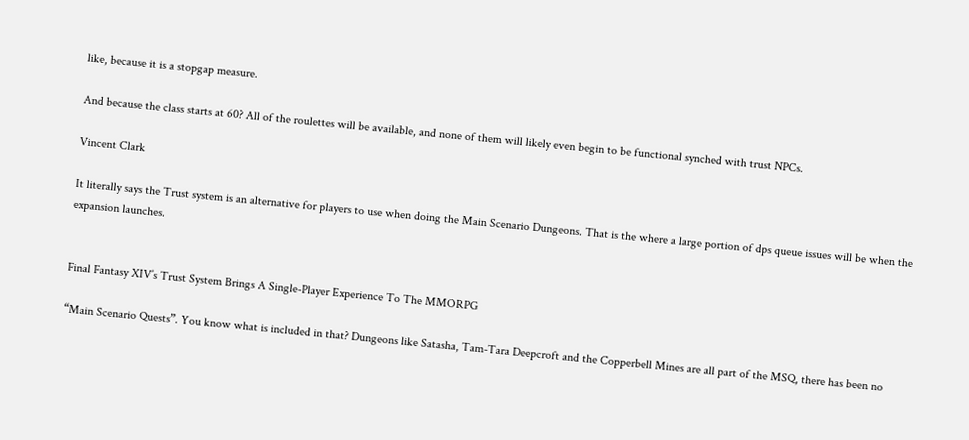like, because it is a stopgap measure.

And because the class starts at 60? All of the roulettes will be available, and none of them will likely even begin to be functional synched with trust NPCs.

Vincent Clark

It literally says the Trust system is an alternative for players to use when doing the Main Scenario Dungeons. That is the where a large portion of dps queue issues will be when the expansion launches.


Final Fantasy XIV’s Trust System Brings A Single-Player Experience To The MMORPG

“Main Scenario Quests”. You know what is included in that? Dungeons like Satasha, Tam-Tara Deepcroft and the Copperbell Mines are all part of the MSQ, there has been no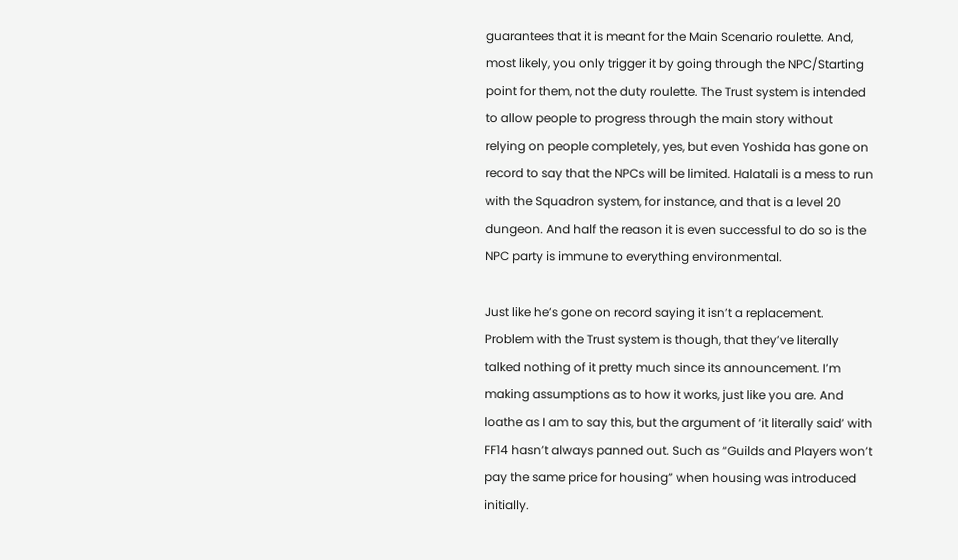guarantees that it is meant for the Main Scenario roulette. And, most likely, you only trigger it by going through the NPC/Starting point for them, not the duty roulette. The Trust system is intended to allow people to progress through the main story without relying on people completely, yes, but even Yoshida has gone on record to say that the NPCs will be limited. Halatali is a mess to run with the Squadron system, for instance, and that is a level 20 dungeon. And half the reason it is even successful to do so is the NPC party is immune to everything environmental.

Just like he’s gone on record saying it isn’t a replacement. Problem with the Trust system is though, that they’ve literally talked nothing of it pretty much since its announcement. I’m making assumptions as to how it works, just like you are. And loathe as I am to say this, but the argument of ‘it literally said’ with FF14 hasn’t always panned out. Such as “Guilds and Players won’t pay the same price for housing” when housing was introduced initially.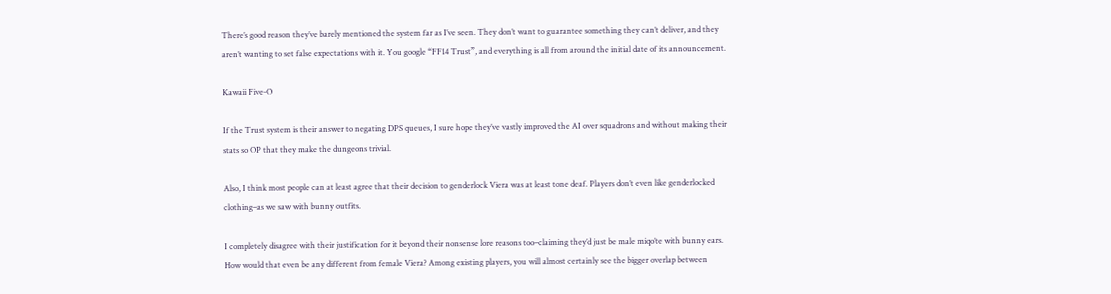There’s good reason they’ve barely mentioned the system far as I’ve seen. They don’t want to guarantee something they can’t deliver, and they aren’t wanting to set false expectations with it. You google “FF14 Trust”, and everything is all from around the initial date of its announcement.

Kawaii Five-O

If the Trust system is their answer to negating DPS queues, I sure hope they’ve vastly improved the AI over squadrons and without making their stats so OP that they make the dungeons trivial.

Also, I think most people can at least agree that their decision to genderlock Viera was at least tone deaf. Players don’t even like genderlocked clothing–as we saw with bunny outfits.

I completely disagree with their justification for it beyond their nonsense lore reasons too–claiming they’d just be male miqo’te with bunny ears. How would that even be any different from female Viera? Among existing players, you will almost certainly see the bigger overlap between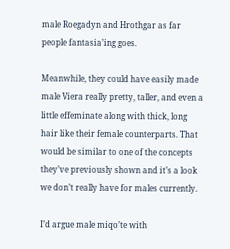male Roegadyn and Hrothgar as far people fantasia’ing goes.

Meanwhile, they could have easily made male Viera really pretty, taller, and even a little effeminate along with thick, long hair like their female counterparts. That would be similar to one of the concepts they’ve previously shown and it’s a look we don’t really have for males currently.

I’d argue male miqo’te with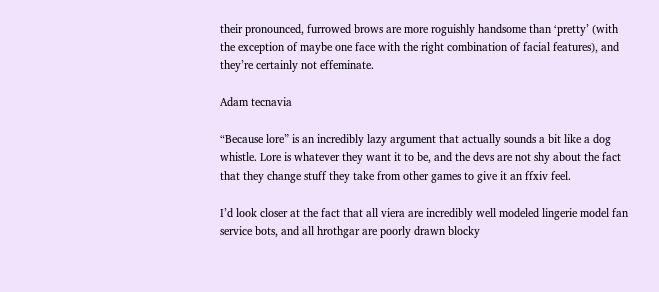their pronounced, furrowed brows are more roguishly handsome than ‘pretty’ (with the exception of maybe one face with the right combination of facial features), and they’re certainly not effeminate.

Adam tecnavia

“Because lore” is an incredibly lazy argument that actually sounds a bit like a dog whistle. Lore is whatever they want it to be, and the devs are not shy about the fact that they change stuff they take from other games to give it an ffxiv feel.

I’d look closer at the fact that all viera are incredibly well modeled lingerie model fan service bots, and all hrothgar are poorly drawn blocky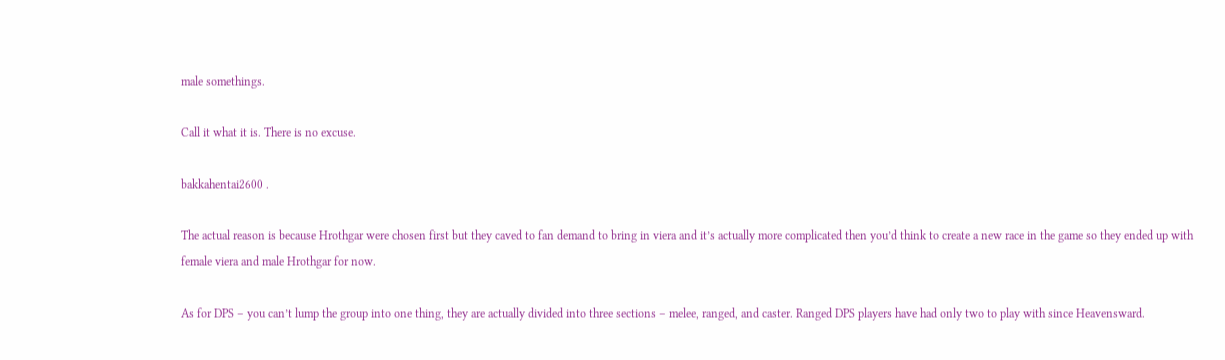male somethings.

Call it what it is. There is no excuse.

bakkahentai2600 .

The actual reason is because Hrothgar were chosen first but they caved to fan demand to bring in viera and it’s actually more complicated then you’d think to create a new race in the game so they ended up with female viera and male Hrothgar for now.

As for DPS – you can’t lump the group into one thing, they are actually divided into three sections – melee, ranged, and caster. Ranged DPS players have had only two to play with since Heavensward.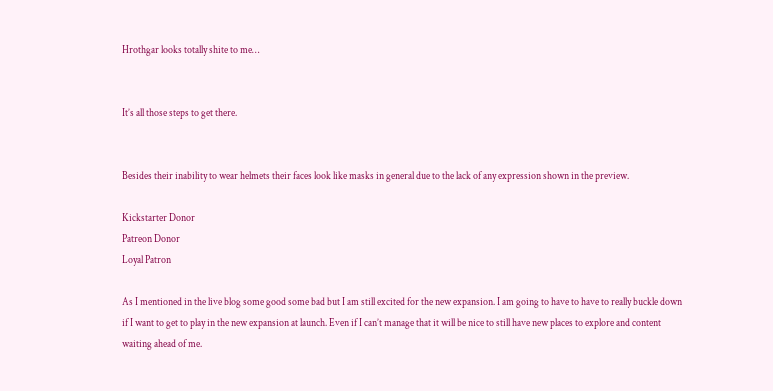Hrothgar looks totally shite to me…


It’s all those steps to get there.


Besides their inability to wear helmets their faces look like masks in general due to the lack of any expression shown in the preview.

Kickstarter Donor
Patreon Donor
Loyal Patron

As I mentioned in the live blog some good some bad but I am still excited for the new expansion. I am going to have to have to really buckle down if I want to get to play in the new expansion at launch. Even if I can’t manage that it will be nice to still have new places to explore and content waiting ahead of me.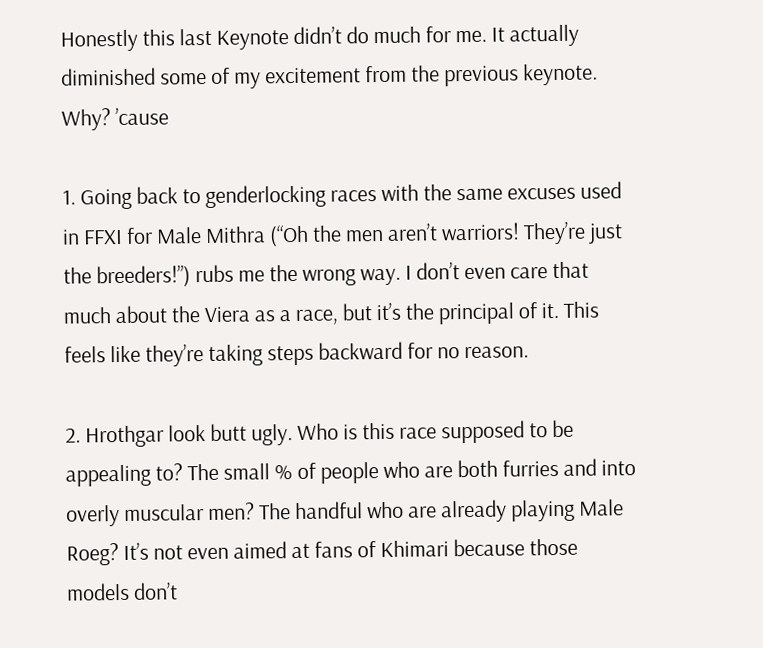Honestly this last Keynote didn’t do much for me. It actually diminished some of my excitement from the previous keynote. Why? ’cause

1. Going back to genderlocking races with the same excuses used in FFXI for Male Mithra (“Oh the men aren’t warriors! They’re just the breeders!”) rubs me the wrong way. I don’t even care that much about the Viera as a race, but it’s the principal of it. This feels like they’re taking steps backward for no reason.

2. Hrothgar look butt ugly. Who is this race supposed to be appealing to? The small % of people who are both furries and into overly muscular men? The handful who are already playing Male Roeg? It’s not even aimed at fans of Khimari because those models don’t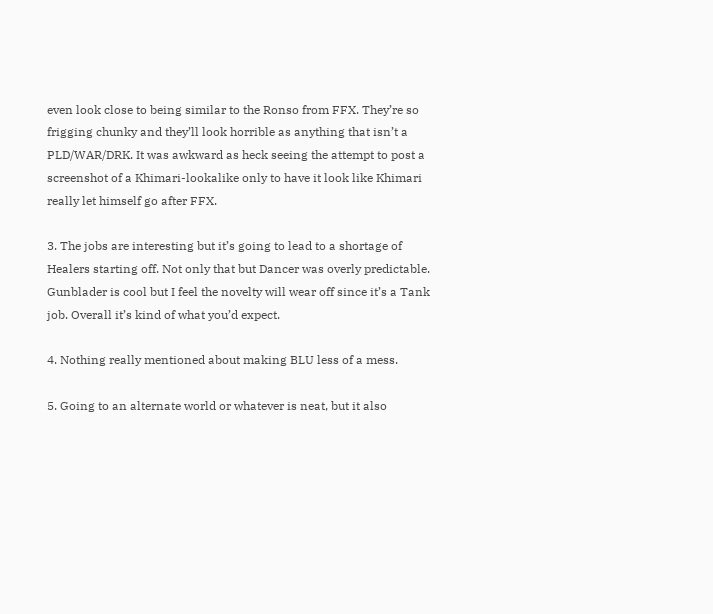even look close to being similar to the Ronso from FFX. They’re so frigging chunky and they’ll look horrible as anything that isn’t a PLD/WAR/DRK. It was awkward as heck seeing the attempt to post a screenshot of a Khimari-lookalike only to have it look like Khimari really let himself go after FFX.

3. The jobs are interesting but it’s going to lead to a shortage of Healers starting off. Not only that but Dancer was overly predictable. Gunblader is cool but I feel the novelty will wear off since it’s a Tank job. Overall it’s kind of what you’d expect.

4. Nothing really mentioned about making BLU less of a mess.

5. Going to an alternate world or whatever is neat, but it also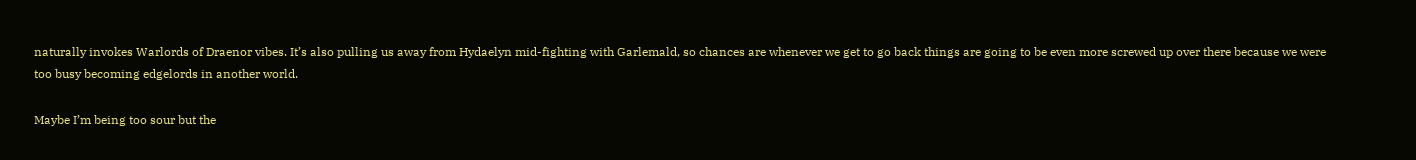naturally invokes Warlords of Draenor vibes. It’s also pulling us away from Hydaelyn mid-fighting with Garlemald, so chances are whenever we get to go back things are going to be even more screwed up over there because we were too busy becoming edgelords in another world.

Maybe I’m being too sour but the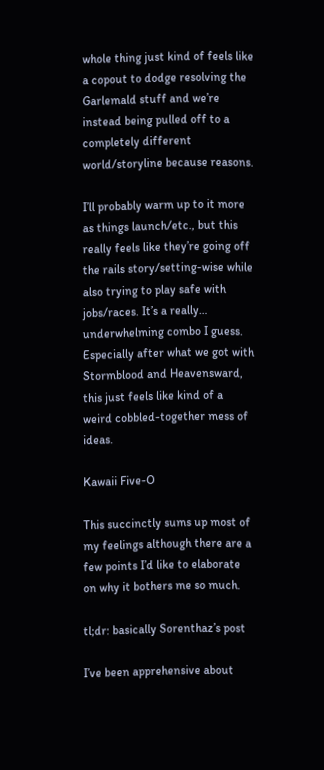whole thing just kind of feels like a copout to dodge resolving the Garlemald stuff and we’re instead being pulled off to a completely different world/storyline because reasons.

I’ll probably warm up to it more as things launch/etc., but this really feels like they’re going off the rails story/setting-wise while also trying to play safe with jobs/races. It’s a really… underwhelming combo I guess. Especially after what we got with Stormblood and Heavensward, this just feels like kind of a weird cobbled-together mess of ideas.

Kawaii Five-O

This succinctly sums up most of my feelings although there are a few points I’d like to elaborate on why it bothers me so much.

tl;dr: basically Sorenthaz’s post

I’ve been apprehensive about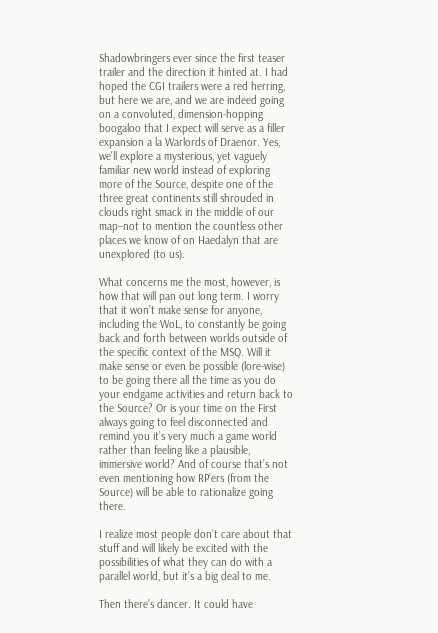Shadowbringers ever since the first teaser trailer and the direction it hinted at. I had hoped the CGI trailers were a red herring, but here we are, and we are indeed going on a convoluted, dimension-hopping boogaloo that I expect will serve as a filler expansion a la Warlords of Draenor. Yes, we’ll explore a mysterious, yet vaguely familiar new world instead of exploring more of the Source, despite one of the three great continents still shrouded in clouds right smack in the middle of our map–not to mention the countless other places we know of on Haedalyn that are unexplored (to us).

What concerns me the most, however, is how that will pan out long term. I worry that it won’t make sense for anyone, including the WoL, to constantly be going back and forth between worlds outside of the specific context of the MSQ. Will it make sense or even be possible (lore-wise) to be going there all the time as you do your endgame activities and return back to the Source? Or is your time on the First always going to feel disconnected and remind you it’s very much a game world rather than feeling like a plausible, immersive world? And of course that’s not even mentioning how RP’ers (from the Source) will be able to rationalize going there.

I realize most people don’t care about that stuff and will likely be excited with the possibilities of what they can do with a parallel world, but it’s a big deal to me.

Then there’s dancer. It could have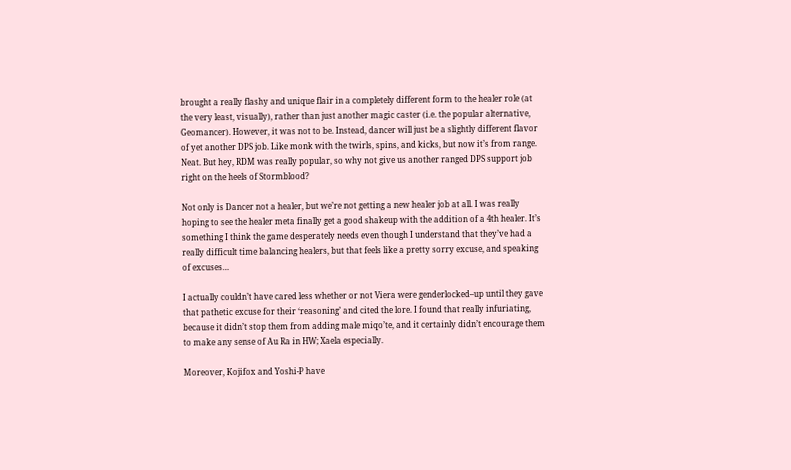brought a really flashy and unique flair in a completely different form to the healer role (at the very least, visually), rather than just another magic caster (i.e. the popular alternative, Geomancer). However, it was not to be. Instead, dancer will just be a slightly different flavor of yet another DPS job. Like monk with the twirls, spins, and kicks, but now it’s from range. Neat. But hey, RDM was really popular, so why not give us another ranged DPS support job right on the heels of Stormblood?

Not only is Dancer not a healer, but we’re not getting a new healer job at all. I was really hoping to see the healer meta finally get a good shakeup with the addition of a 4th healer. It’s something I think the game desperately needs even though I understand that they’ve had a really difficult time balancing healers, but that feels like a pretty sorry excuse, and speaking of excuses…

I actually couldn’t have cared less whether or not Viera were genderlocked–up until they gave that pathetic excuse for their ‘reasoning’ and cited the lore. I found that really infuriating, because it didn’t stop them from adding male miqo’te, and it certainly didn’t encourage them to make any sense of Au Ra in HW; Xaela especially.

Moreover, Kojifox and Yoshi-P have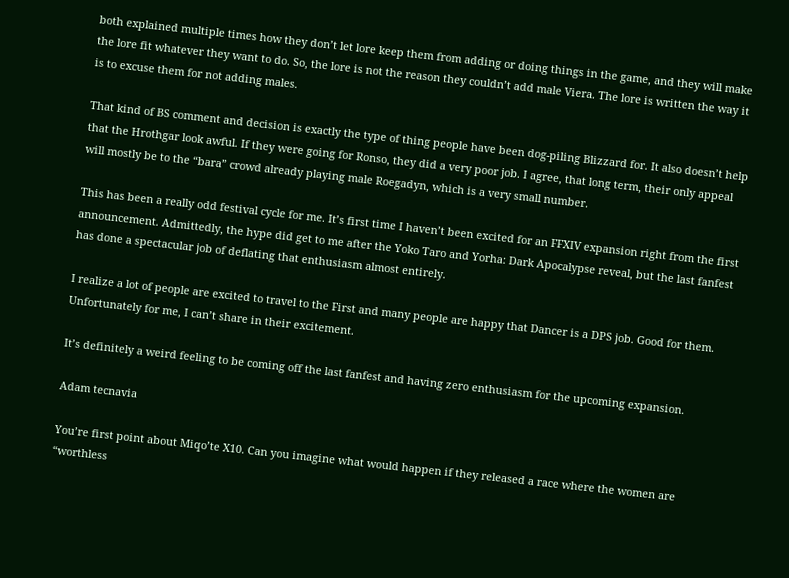both explained multiple times how they don’t let lore keep them from adding or doing things in the game, and they will make the lore fit whatever they want to do. So, the lore is not the reason they couldn’t add male Viera. The lore is written the way it is to excuse them for not adding males.

That kind of BS comment and decision is exactly the type of thing people have been dog-piling Blizzard for. It also doesn’t help that the Hrothgar look awful. If they were going for Ronso, they did a very poor job. I agree, that long term, their only appeal will mostly be to the “bara” crowd already playing male Roegadyn, which is a very small number.

This has been a really odd festival cycle for me. It’s first time I haven’t been excited for an FFXIV expansion right from the first announcement. Admittedly, the hype did get to me after the Yoko Taro and Yorha: Dark Apocalypse reveal, but the last fanfest has done a spectacular job of deflating that enthusiasm almost entirely.

I realize a lot of people are excited to travel to the First and many people are happy that Dancer is a DPS job. Good for them. Unfortunately for me, I can’t share in their excitement.

It’s definitely a weird feeling to be coming off the last fanfest and having zero enthusiasm for the upcoming expansion.

Adam tecnavia

You’re first point about Miqo’te X10. Can you imagine what would happen if they released a race where the women are “worthless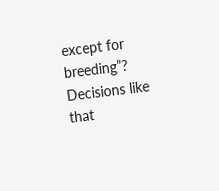except for breeding”?
Decisions like that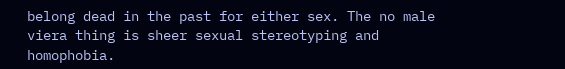belong dead in the past for either sex. The no male viera thing is sheer sexual stereotyping and homophobia.